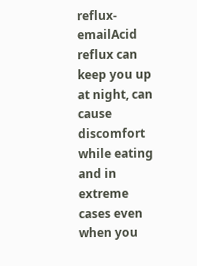reflux-emailAcid reflux can keep you up at night, can cause discomfort while eating and in extreme cases even when you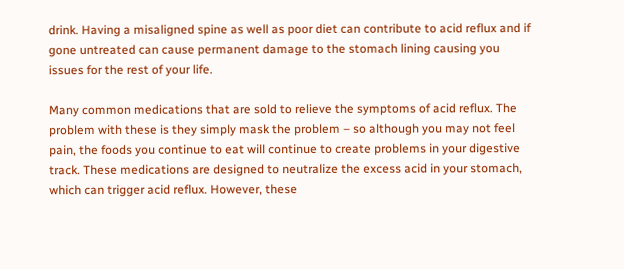drink. Having a misaligned spine as well as poor diet can contribute to acid reflux and if gone untreated can cause permanent damage to the stomach lining causing you issues for the rest of your life.

Many common medications that are sold to relieve the symptoms of acid reflux. The problem with these is they simply mask the problem – so although you may not feel pain, the foods you continue to eat will continue to create problems in your digestive track. These medications are designed to neutralize the excess acid in your stomach, which can trigger acid reflux. However, these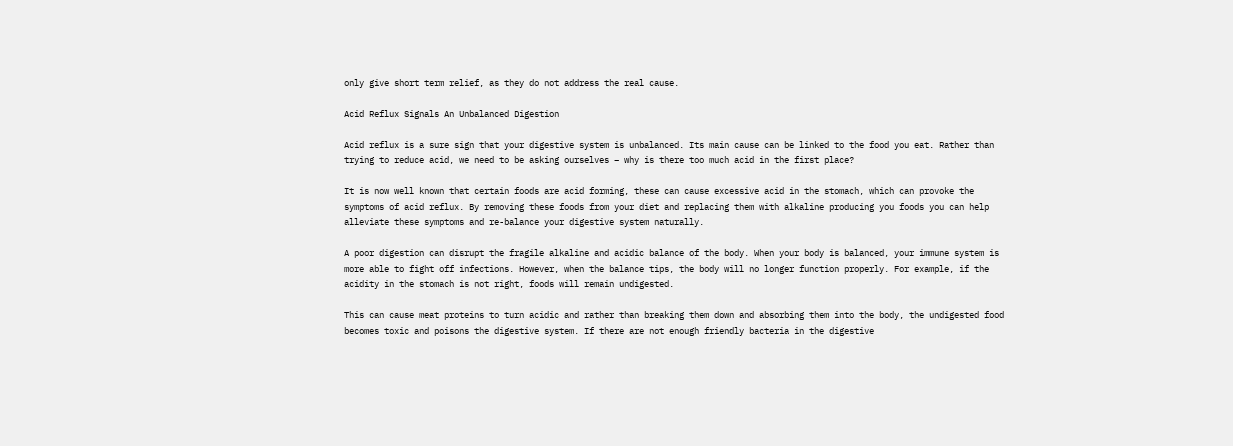only give short term relief, as they do not address the real cause.

Acid Reflux Signals An Unbalanced Digestion

Acid reflux is a sure sign that your digestive system is unbalanced. Its main cause can be linked to the food you eat. Rather than trying to reduce acid, we need to be asking ourselves – why is there too much acid in the first place?

It is now well known that certain foods are acid forming, these can cause excessive acid in the stomach, which can provoke the symptoms of acid reflux. By removing these foods from your diet and replacing them with alkaline producing you foods you can help alleviate these symptoms and re-balance your digestive system naturally.

A poor digestion can disrupt the fragile alkaline and acidic balance of the body. When your body is balanced, your immune system is more able to fight off infections. However, when the balance tips, the body will no longer function properly. For example, if the acidity in the stomach is not right, foods will remain undigested.

This can cause meat proteins to turn acidic and rather than breaking them down and absorbing them into the body, the undigested food becomes toxic and poisons the digestive system. If there are not enough friendly bacteria in the digestive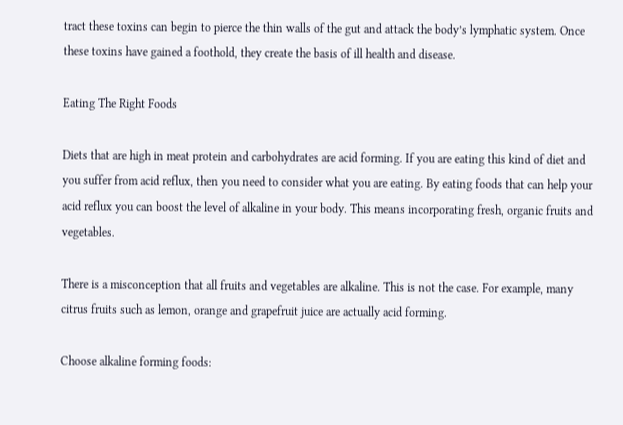tract these toxins can begin to pierce the thin walls of the gut and attack the body’s lymphatic system. Once these toxins have gained a foothold, they create the basis of ill health and disease.

Eating The Right Foods

Diets that are high in meat protein and carbohydrates are acid forming. If you are eating this kind of diet and you suffer from acid reflux, then you need to consider what you are eating. By eating foods that can help your acid reflux you can boost the level of alkaline in your body. This means incorporating fresh, organic fruits and vegetables.

There is a misconception that all fruits and vegetables are alkaline. This is not the case. For example, many citrus fruits such as lemon, orange and grapefruit juice are actually acid forming.

Choose alkaline forming foods: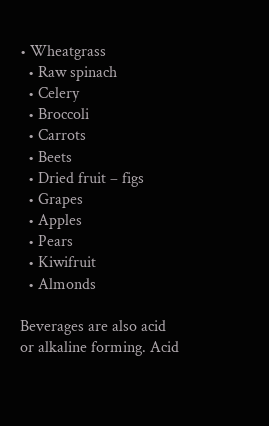• Wheatgrass
  • Raw spinach
  • Celery
  • Broccoli
  • Carrots
  • Beets
  • Dried fruit – figs
  • Grapes
  • Apples
  • Pears
  • Kiwifruit
  • Almonds

Beverages are also acid or alkaline forming. Acid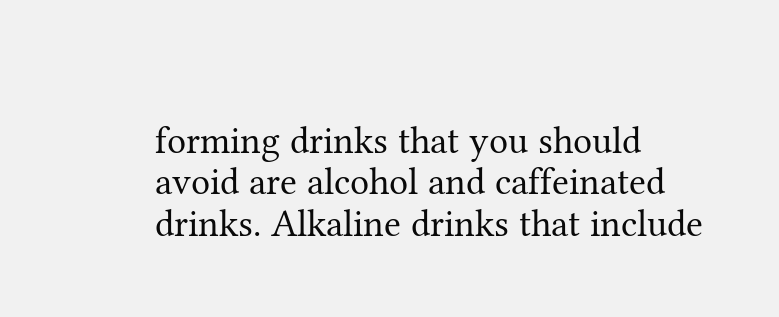forming drinks that you should avoid are alcohol and caffeinated drinks. Alkaline drinks that include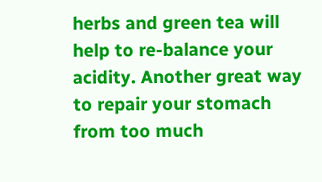herbs and green tea will help to re-balance your acidity. Another great way to repair your stomach from too much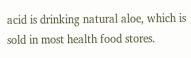acid is drinking natural aloe, which is sold in most health food stores.